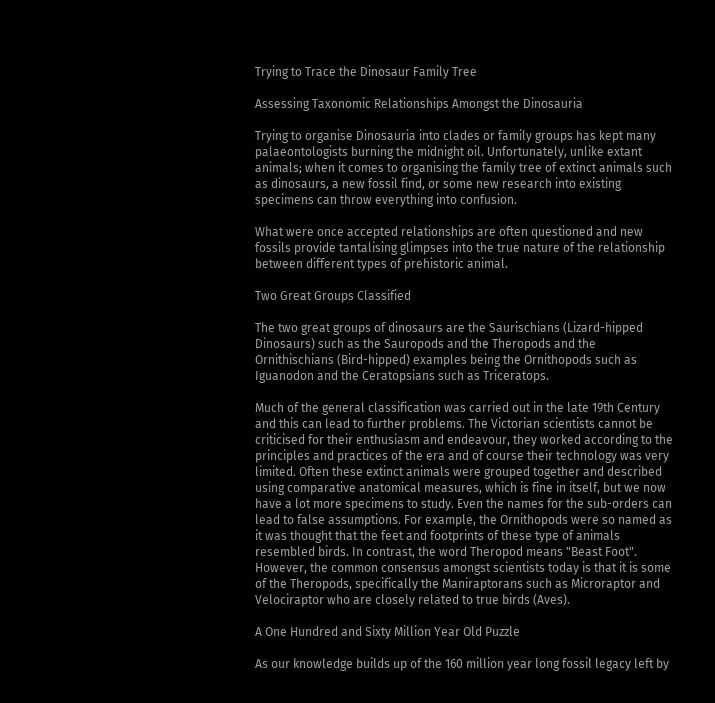Trying to Trace the Dinosaur Family Tree

Assessing Taxonomic Relationships Amongst the Dinosauria

Trying to organise Dinosauria into clades or family groups has kept many palaeontologists burning the midnight oil. Unfortunately, unlike extant animals; when it comes to organising the family tree of extinct animals such as dinosaurs, a new fossil find, or some new research into existing specimens can throw everything into confusion.

What were once accepted relationships are often questioned and new fossils provide tantalising glimpses into the true nature of the relationship between different types of prehistoric animal.

Two Great Groups Classified

The two great groups of dinosaurs are the Saurischians (Lizard-hipped Dinosaurs) such as the Sauropods and the Theropods and the Ornithischians (Bird-hipped) examples being the Ornithopods such as Iguanodon and the Ceratopsians such as Triceratops.

Much of the general classification was carried out in the late 19th Century and this can lead to further problems. The Victorian scientists cannot be criticised for their enthusiasm and endeavour, they worked according to the principles and practices of the era and of course their technology was very limited. Often these extinct animals were grouped together and described using comparative anatomical measures, which is fine in itself, but we now have a lot more specimens to study. Even the names for the sub-orders can lead to false assumptions. For example, the Ornithopods were so named as it was thought that the feet and footprints of these type of animals resembled birds. In contrast, the word Theropod means "Beast Foot". However, the common consensus amongst scientists today is that it is some of the Theropods, specifically the Maniraptorans such as Microraptor and Velociraptor who are closely related to true birds (Aves).

A One Hundred and Sixty Million Year Old Puzzle

As our knowledge builds up of the 160 million year long fossil legacy left by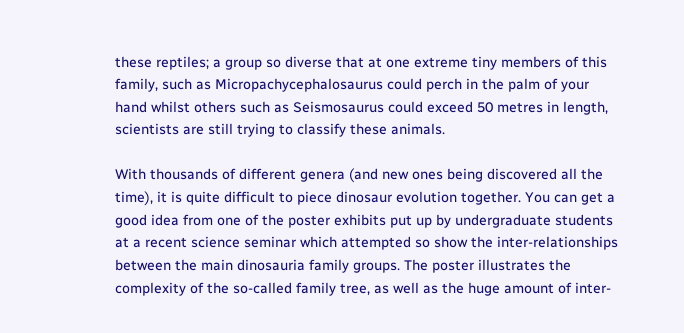these reptiles; a group so diverse that at one extreme tiny members of this family, such as Micropachycephalosaurus could perch in the palm of your hand whilst others such as Seismosaurus could exceed 50 metres in length, scientists are still trying to classify these animals.

With thousands of different genera (and new ones being discovered all the time), it is quite difficult to piece dinosaur evolution together. You can get a good idea from one of the poster exhibits put up by undergraduate students at a recent science seminar which attempted so show the inter-relationships between the main dinosauria family groups. The poster illustrates the complexity of the so-called family tree, as well as the huge amount of inter-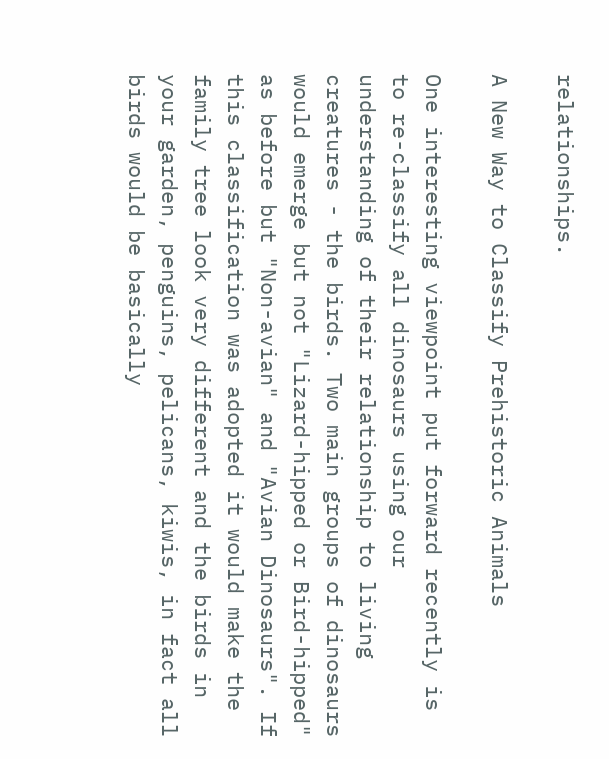relationships.

A New Way to Classify Prehistoric Animals

One interesting viewpoint put forward recently is to re-classify all dinosaurs using our understanding of their relationship to living creatures - the birds. Two main groups of dinosaurs would emerge but not "Lizard-hipped or Bird-hipped" as before but "Non-avian" and "Avian Dinosaurs". If this classification was adopted it would make the family tree look very different and the birds in your garden, penguins, pelicans, kiwis, in fact all birds would be basically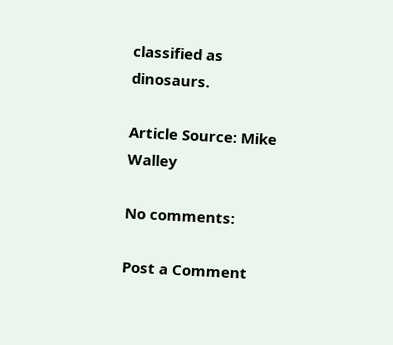classified as dinosaurs.

Article Source: Mike Walley

No comments:

Post a Comment